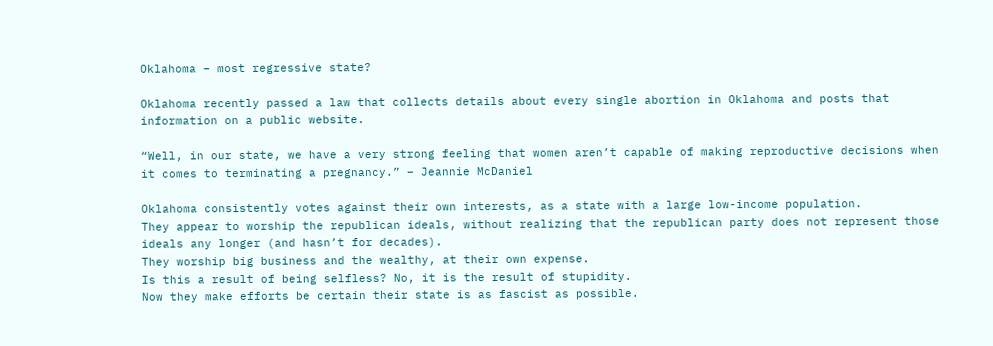Oklahoma – most regressive state?

Oklahoma recently passed a law that collects details about every single abortion in Oklahoma and posts that information on a public website.

“Well, in our state, we have a very strong feeling that women aren’t capable of making reproductive decisions when it comes to terminating a pregnancy.” – Jeannie McDaniel

Oklahoma consistently votes against their own interests, as a state with a large low-income population.
They appear to worship the republican ideals, without realizing that the republican party does not represent those ideals any longer (and hasn’t for decades).
They worship big business and the wealthy, at their own expense.
Is this a result of being selfless? No, it is the result of stupidity.
Now they make efforts be certain their state is as fascist as possible.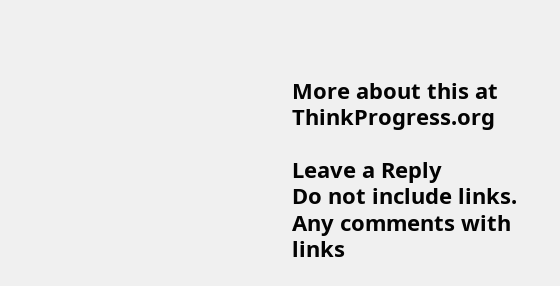More about this at ThinkProgress.org

Leave a Reply
Do not include links. Any comments with links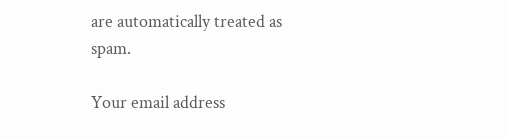are automatically treated as spam.

Your email address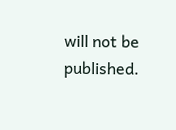will not be published.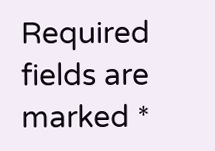Required fields are marked *